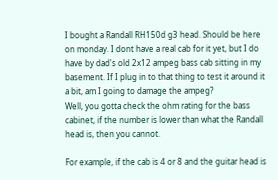I bought a Randall RH150d g3 head. Should be here on monday. I dont have a real cab for it yet, but I do have by dad's old 2x12 ampeg bass cab sitting in my basement. If I plug in to that thing to test it around it a bit, am I going to damage the ampeg?
Well, you gotta check the ohm rating for the bass cabinet, if the number is lower than what the Randall head is, then you cannot.

For example, if the cab is 4 or 8 and the guitar head is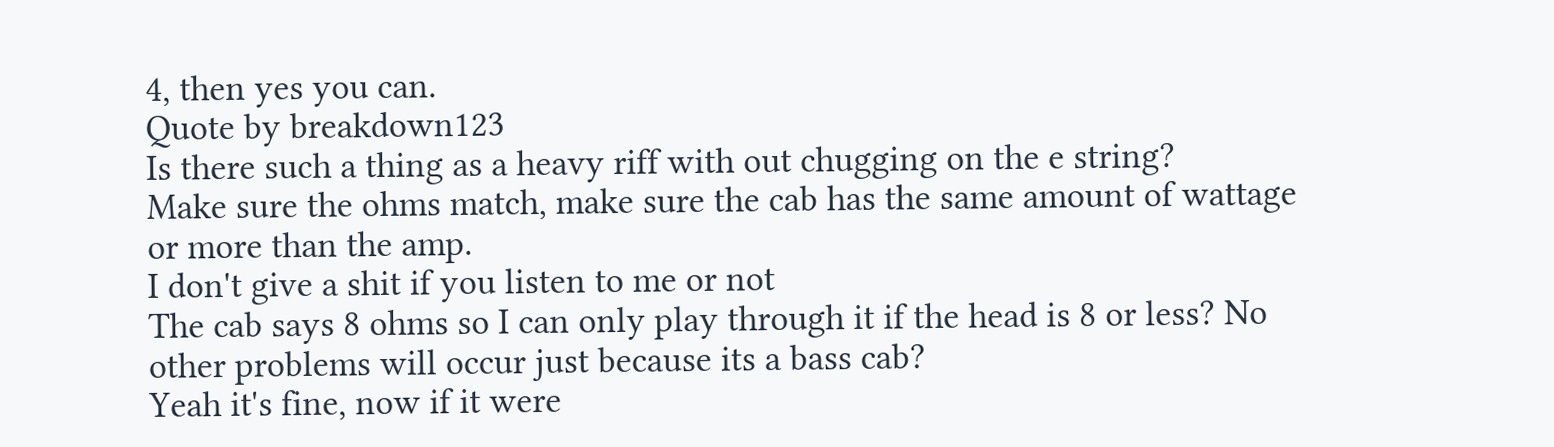4, then yes you can.
Quote by breakdown123
Is there such a thing as a heavy riff with out chugging on the e string?
Make sure the ohms match, make sure the cab has the same amount of wattage or more than the amp.
I don't give a shit if you listen to me or not
The cab says 8 ohms so I can only play through it if the head is 8 or less? No other problems will occur just because its a bass cab?
Yeah it's fine, now if it were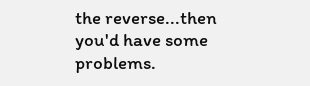the reverse...then you'd have some problems.